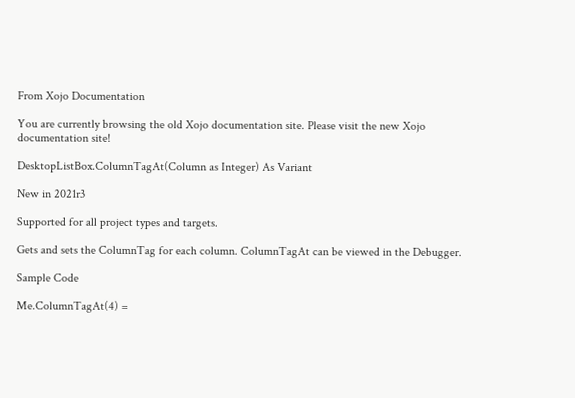From Xojo Documentation

You are currently browsing the old Xojo documentation site. Please visit the new Xojo documentation site!

DesktopListBox.ColumnTagAt(Column as Integer) As Variant

New in 2021r3

Supported for all project types and targets.

Gets and sets the ColumnTag for each column. ColumnTagAt can be viewed in the Debugger.

Sample Code

Me.ColumnTagAt(4) =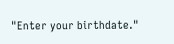"Enter your birthdate."